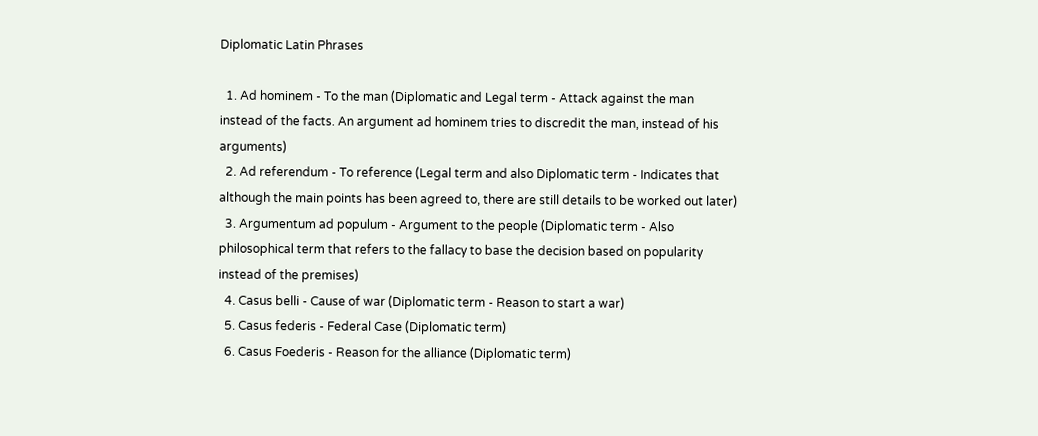Diplomatic Latin Phrases

  1. Ad hominem - To the man (Diplomatic and Legal term - Attack against the man instead of the facts. An argument ad hominem tries to discredit the man, instead of his arguments)
  2. Ad referendum - To reference (Legal term and also Diplomatic term - Indicates that although the main points has been agreed to, there are still details to be worked out later)
  3. Argumentum ad populum - Argument to the people (Diplomatic term - Also philosophical term that refers to the fallacy to base the decision based on popularity instead of the premises)
  4. Casus belli - Cause of war (Diplomatic term - Reason to start a war)
  5. Casus federis - Federal Case (Diplomatic term)
  6. Casus Foederis - Reason for the alliance (Diplomatic term)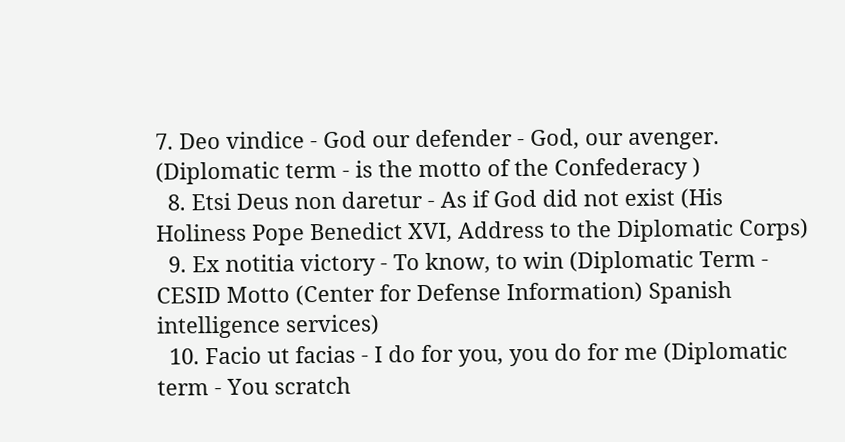7. Deo vindice - God our defender - God, our avenger. (Diplomatic term - is the motto of the Confederacy )
  8. Etsi Deus non daretur - As if God did not exist (His Holiness Pope Benedict XVI, Address to the Diplomatic Corps)
  9. Ex notitia victory - To know, to win (Diplomatic Term - CESID Motto (Center for Defense Information) Spanish intelligence services)
  10. Facio ut facias - I do for you, you do for me (Diplomatic term - You scratch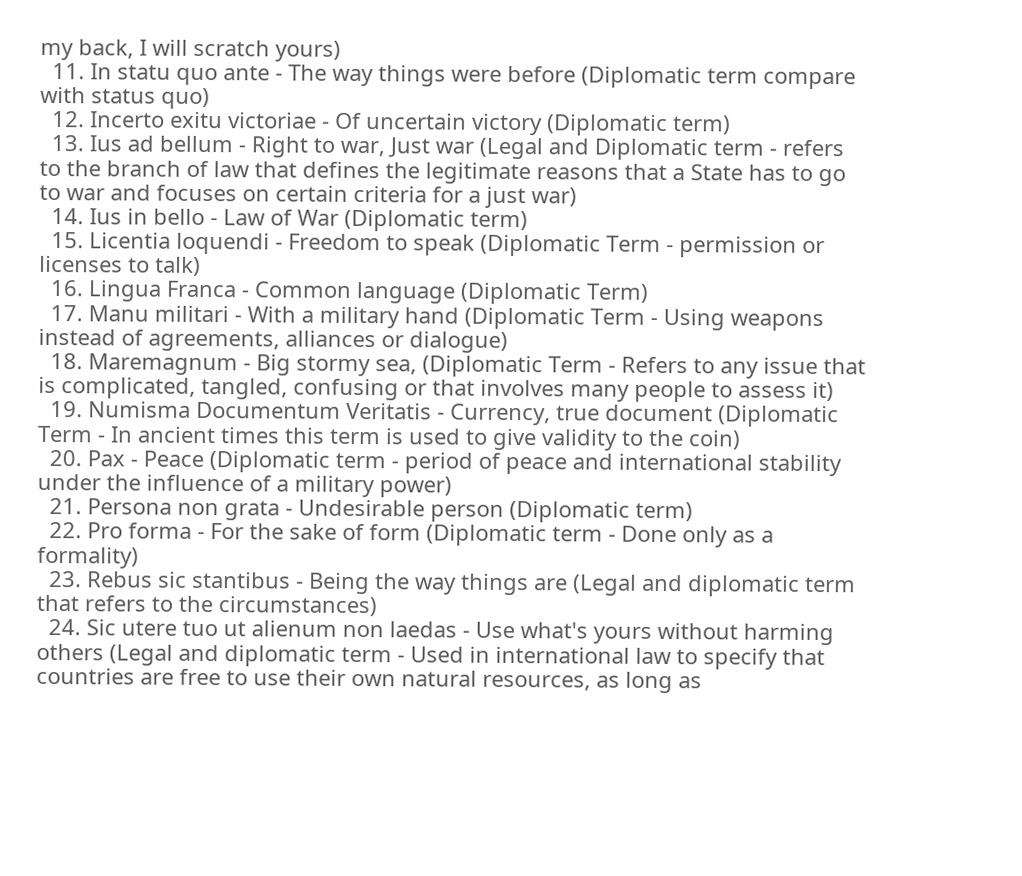my back, I will scratch yours)
  11. In statu quo ante - The way things were before (Diplomatic term compare with status quo)
  12. Incerto exitu victoriae - Of uncertain victory (Diplomatic term)
  13. Ius ad bellum - Right to war, Just war (Legal and Diplomatic term - refers to the branch of law that defines the legitimate reasons that a State has to go to war and focuses on certain criteria for a just war)
  14. Ius in bello - Law of War (Diplomatic term)
  15. Licentia loquendi - Freedom to speak (Diplomatic Term - permission or licenses to talk)
  16. Lingua Franca - Common language (Diplomatic Term)
  17. Manu militari - With a military hand (Diplomatic Term - Using weapons instead of agreements, alliances or dialogue)
  18. Maremagnum - Big stormy sea, (Diplomatic Term - Refers to any issue that is complicated, tangled, confusing or that involves many people to assess it)
  19. Numisma Documentum Veritatis - Currency, true document (Diplomatic Term - In ancient times this term is used to give validity to the coin)
  20. Pax - Peace (Diplomatic term - period of peace and international stability under the influence of a military power)
  21. Persona non grata - Undesirable person (Diplomatic term)
  22. Pro forma - For the sake of form (Diplomatic term - Done only as a formality)
  23. Rebus sic stantibus - Being the way things are (Legal and diplomatic term that refers to the circumstances)
  24. Sic utere tuo ut alienum non laedas - Use what's yours without harming others (Legal and diplomatic term - Used in international law to specify that countries are free to use their own natural resources, as long as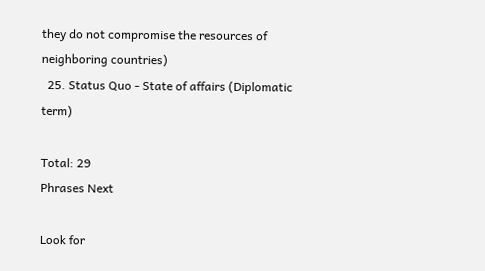they do not compromise the resources of neighboring countries)
  25. Status Quo - State of affairs (Diplomatic term)

Total: 29
Phrases Next

Look for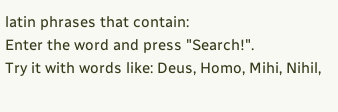latin phrases that contain:
Enter the word and press "Search!".
Try it with words like: Deus, Homo, Mihi, Nihil,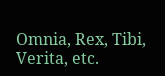Omnia, Rex, Tibi, Verita, etc.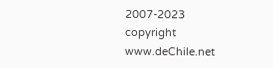2007-2023 copyright www.deChile.net